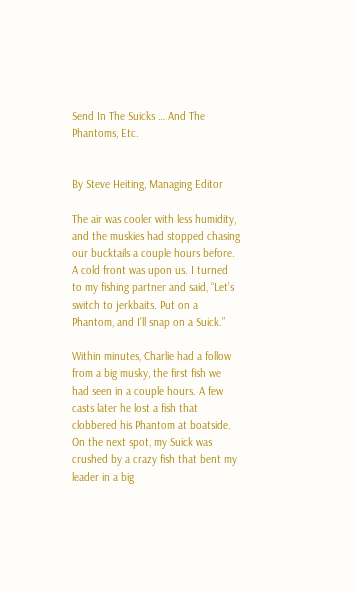Send In The Suicks … And The Phantoms, Etc.


By Steve Heiting, Managing Editor

The air was cooler with less humidity, and the muskies had stopped chasing our bucktails a couple hours before. A cold front was upon us. I turned to my fishing partner and said, “Let’s switch to jerkbaits. Put on a Phantom, and I’ll snap on a Suick.”

Within minutes, Charlie had a follow from a big musky, the first fish we had seen in a couple hours. A few casts later he lost a fish that clobbered his Phantom at boatside. On the next spot, my Suick was crushed by a crazy fish that bent my leader in a big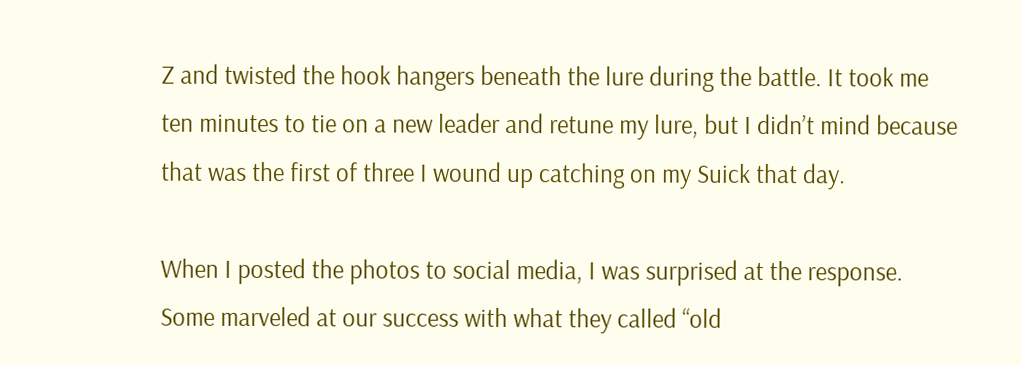Z and twisted the hook hangers beneath the lure during the battle. It took me ten minutes to tie on a new leader and retune my lure, but I didn’t mind because that was the first of three I wound up catching on my Suick that day.

When I posted the photos to social media, I was surprised at the response. Some marveled at our success with what they called “old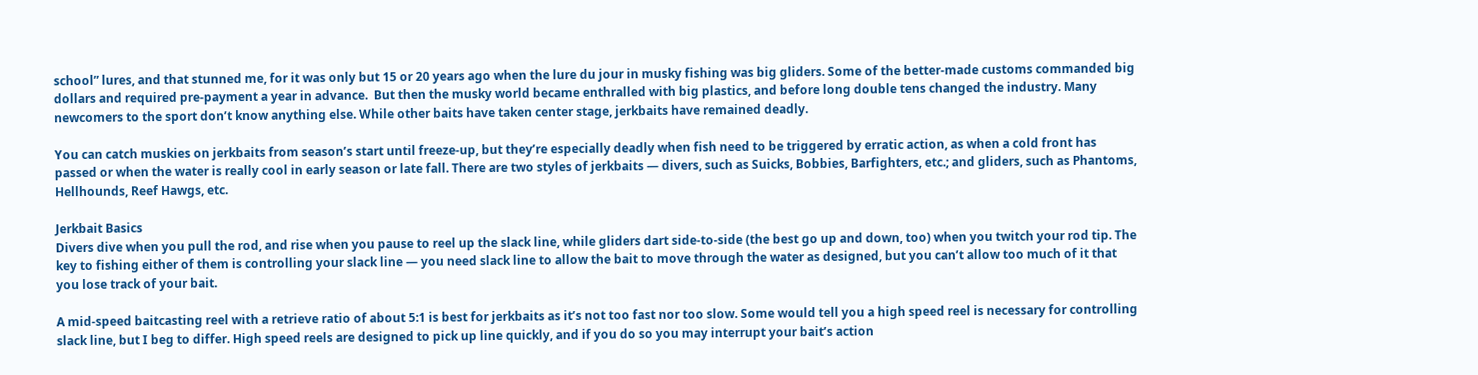school” lures, and that stunned me, for it was only but 15 or 20 years ago when the lure du jour in musky fishing was big gliders. Some of the better-made customs commanded big dollars and required pre-payment a year in advance.  But then the musky world became enthralled with big plastics, and before long double tens changed the industry. Many newcomers to the sport don’t know anything else. While other baits have taken center stage, jerkbaits have remained deadly.

You can catch muskies on jerkbaits from season’s start until freeze-up, but they’re especially deadly when fish need to be triggered by erratic action, as when a cold front has passed or when the water is really cool in early season or late fall. There are two styles of jerkbaits — divers, such as Suicks, Bobbies, Barfighters, etc.; and gliders, such as Phantoms, Hellhounds, Reef Hawgs, etc.

Jerkbait Basics
Divers dive when you pull the rod, and rise when you pause to reel up the slack line, while gliders dart side-to-side (the best go up and down, too) when you twitch your rod tip. The key to fishing either of them is controlling your slack line — you need slack line to allow the bait to move through the water as designed, but you can’t allow too much of it that you lose track of your bait.

A mid-speed baitcasting reel with a retrieve ratio of about 5:1 is best for jerkbaits as it’s not too fast nor too slow. Some would tell you a high speed reel is necessary for controlling slack line, but I beg to differ. High speed reels are designed to pick up line quickly, and if you do so you may interrupt your bait’s action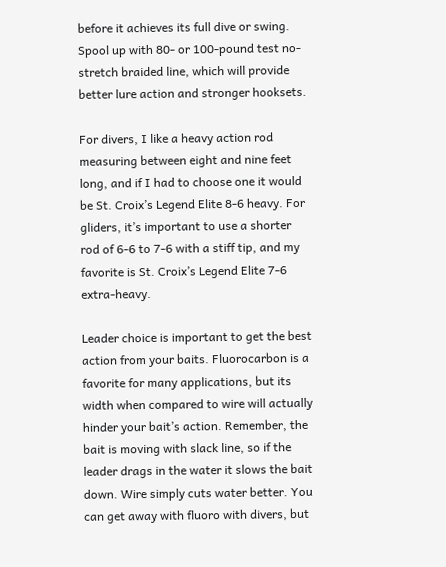before it achieves its full dive or swing. Spool up with 80- or 100-pound test no-stretch braided line, which will provide better lure action and stronger hooksets.

For divers, I like a heavy action rod measuring between eight and nine feet long, and if I had to choose one it would be St. Croix’s Legend Elite 8-6 heavy. For gliders, it’s important to use a shorter rod of 6-6 to 7-6 with a stiff tip, and my favorite is St. Croix’s Legend Elite 7-6 extra-heavy.

Leader choice is important to get the best action from your baits. Fluorocarbon is a favorite for many applications, but its width when compared to wire will actually hinder your bait’s action. Remember, the bait is moving with slack line, so if the leader drags in the water it slows the bait down. Wire simply cuts water better. You can get away with fluoro with divers, but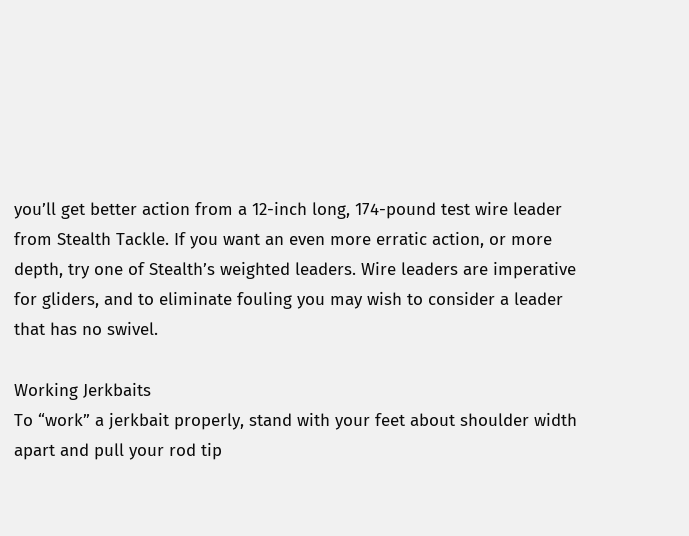you’ll get better action from a 12-inch long, 174-pound test wire leader from Stealth Tackle. If you want an even more erratic action, or more depth, try one of Stealth’s weighted leaders. Wire leaders are imperative for gliders, and to eliminate fouling you may wish to consider a leader that has no swivel.

Working Jerkbaits
To “work” a jerkbait properly, stand with your feet about shoulder width apart and pull your rod tip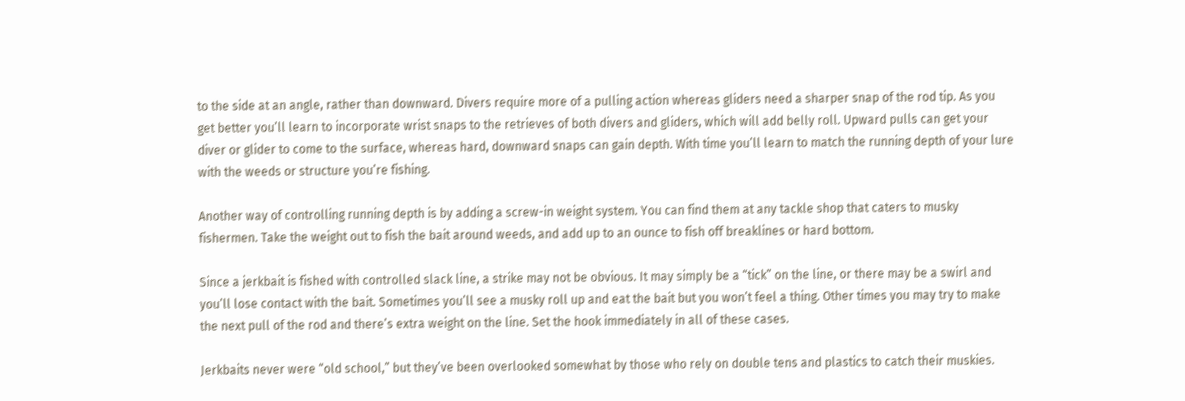to the side at an angle, rather than downward. Divers require more of a pulling action whereas gliders need a sharper snap of the rod tip. As you get better you’ll learn to incorporate wrist snaps to the retrieves of both divers and gliders, which will add belly roll. Upward pulls can get your diver or glider to come to the surface, whereas hard, downward snaps can gain depth. With time you’ll learn to match the running depth of your lure with the weeds or structure you’re fishing.

Another way of controlling running depth is by adding a screw-in weight system. You can find them at any tackle shop that caters to musky fishermen. Take the weight out to fish the bait around weeds, and add up to an ounce to fish off breaklines or hard bottom.

Since a jerkbait is fished with controlled slack line, a strike may not be obvious. It may simply be a “tick” on the line, or there may be a swirl and you’ll lose contact with the bait. Sometimes you’ll see a musky roll up and eat the bait but you won’t feel a thing. Other times you may try to make the next pull of the rod and there’s extra weight on the line. Set the hook immediately in all of these cases.

Jerkbaits never were “old school,” but they’ve been overlooked somewhat by those who rely on double tens and plastics to catch their muskies.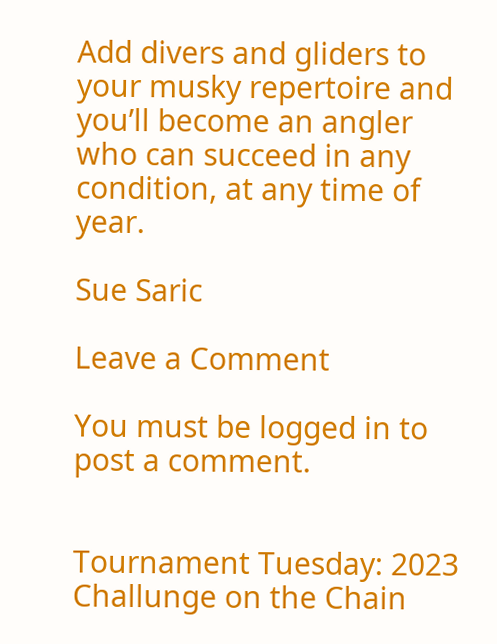Add divers and gliders to your musky repertoire and you’ll become an angler who can succeed in any condition, at any time of year.

Sue Saric

Leave a Comment

You must be logged in to post a comment.


Tournament Tuesday: 2023 Challunge on the Chain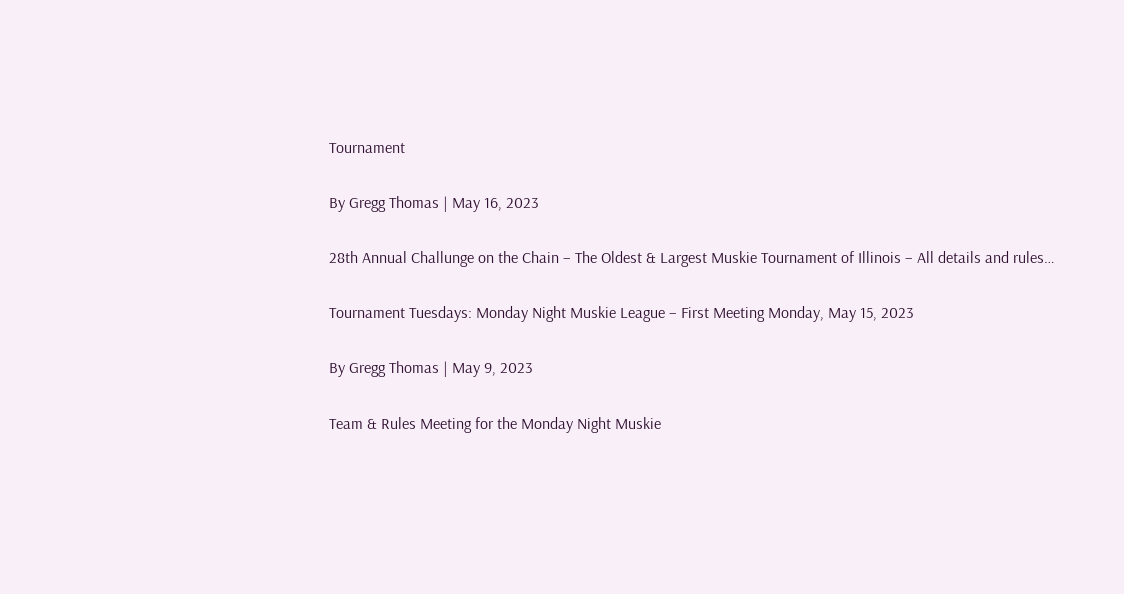Tournament

By Gregg Thomas | May 16, 2023

28th Annual Challunge on the Chain – The Oldest & Largest Muskie Tournament of Illinois – All details and rules…

Tournament Tuesdays: Monday Night Muskie League – First Meeting Monday, May 15, 2023

By Gregg Thomas | May 9, 2023

Team & Rules Meeting for the Monday Night Muskie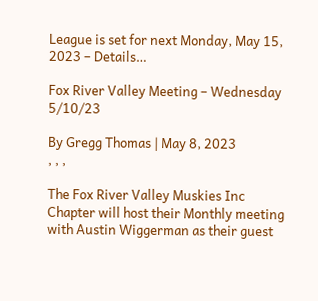League is set for next Monday, May 15, 2023 – Details…

Fox River Valley Meeting – Wednesday 5/10/23

By Gregg Thomas | May 8, 2023
, , ,

The Fox River Valley Muskies Inc Chapter will host their Monthly meeting with Austin Wiggerman as their guest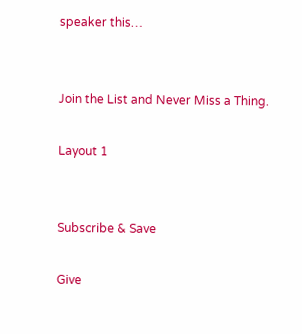speaker this…


Join the List and Never Miss a Thing.

Layout 1


Subscribe & Save

Give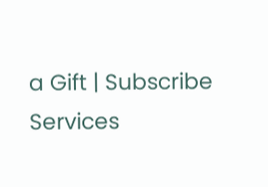a Gift | Subscribe Services